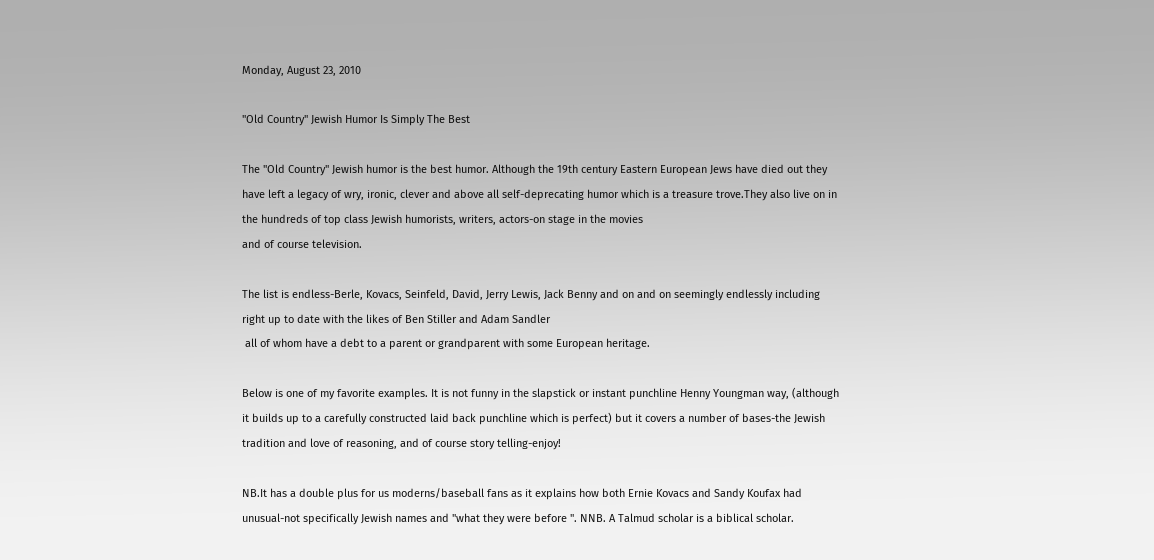Monday, August 23, 2010

"Old Country" Jewish Humor Is Simply The Best

The "Old Country" Jewish humor is the best humor. Although the 19th century Eastern European Jews have died out they have left a legacy of wry, ironic, clever and above all self-deprecating humor which is a treasure trove.They also live on in the hundreds of top class Jewish humorists, writers, actors-on stage in the movies
and of course television.

The list is endless-Berle, Kovacs, Seinfeld, David, Jerry Lewis, Jack Benny and on and on seemingly endlessly including right up to date with the likes of Ben Stiller and Adam Sandler
 all of whom have a debt to a parent or grandparent with some European heritage.

Below is one of my favorite examples. It is not funny in the slapstick or instant punchline Henny Youngman way, (although it builds up to a carefully constructed laid back punchline which is perfect) but it covers a number of bases-the Jewish tradition and love of reasoning, and of course story telling-enjoy!

NB.It has a double plus for us moderns/baseball fans as it explains how both Ernie Kovacs and Sandy Koufax had unusual-not specifically Jewish names and "what they were before ". NNB. A Talmud scholar is a biblical scholar.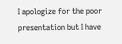I apologize for the poor presentation but I have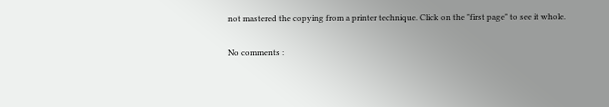not mastered the copying from a printer technique. Click on the "first page" to see it whole.

No comments :